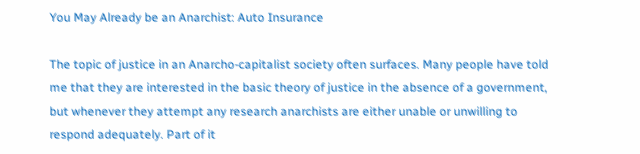You May Already be an Anarchist: Auto Insurance

The topic of justice in an Anarcho-capitalist society often surfaces. Many people have told me that they are interested in the basic theory of justice in the absence of a government, but whenever they attempt any research anarchists are either unable or unwilling to respond adequately. Part of it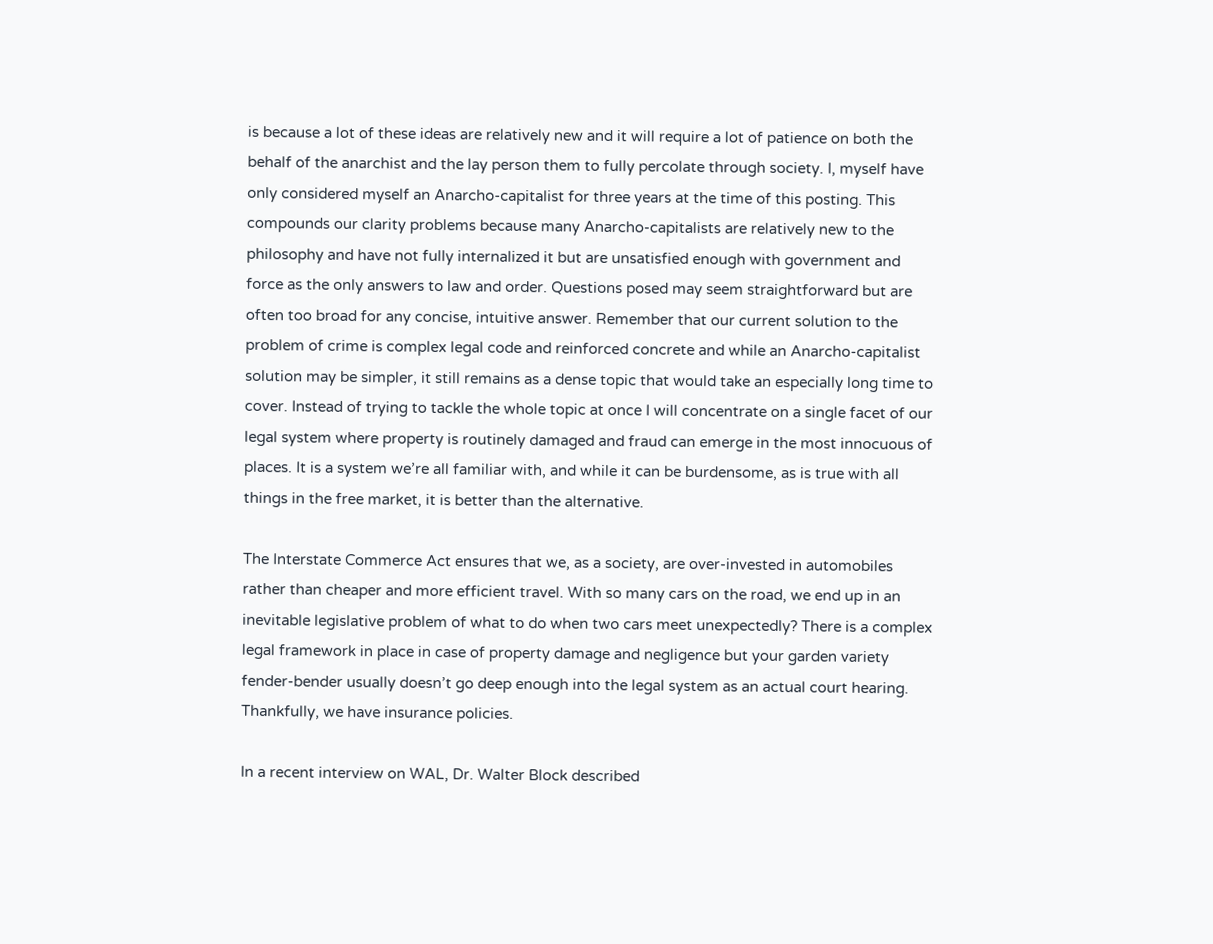is because a lot of these ideas are relatively new and it will require a lot of patience on both the behalf of the anarchist and the lay person them to fully percolate through society. I, myself have only considered myself an Anarcho-capitalist for three years at the time of this posting. This compounds our clarity problems because many Anarcho-capitalists are relatively new to the philosophy and have not fully internalized it but are unsatisfied enough with government and force as the only answers to law and order. Questions posed may seem straightforward but are often too broad for any concise, intuitive answer. Remember that our current solution to the problem of crime is complex legal code and reinforced concrete and while an Anarcho-capitalist solution may be simpler, it still remains as a dense topic that would take an especially long time to cover. Instead of trying to tackle the whole topic at once I will concentrate on a single facet of our legal system where property is routinely damaged and fraud can emerge in the most innocuous of places. It is a system we’re all familiar with, and while it can be burdensome, as is true with all things in the free market, it is better than the alternative.

The Interstate Commerce Act ensures that we, as a society, are over-invested in automobiles rather than cheaper and more efficient travel. With so many cars on the road, we end up in an inevitable legislative problem of what to do when two cars meet unexpectedly? There is a complex legal framework in place in case of property damage and negligence but your garden variety fender-bender usually doesn’t go deep enough into the legal system as an actual court hearing. Thankfully, we have insurance policies.

In a recent interview on WAL, Dr. Walter Block described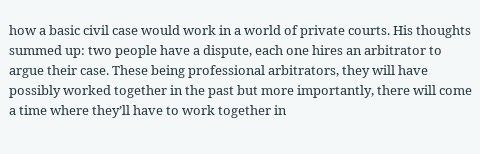how a basic civil case would work in a world of private courts. His thoughts summed up: two people have a dispute, each one hires an arbitrator to argue their case. These being professional arbitrators, they will have possibly worked together in the past but more importantly, there will come a time where they’ll have to work together in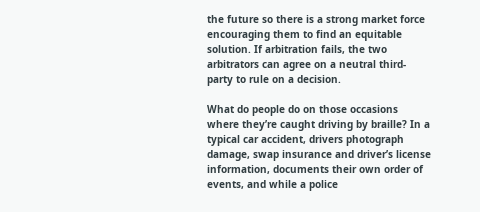the future so there is a strong market force encouraging them to find an equitable solution. If arbitration fails, the two arbitrators can agree on a neutral third-party to rule on a decision.

What do people do on those occasions where they’re caught driving by braille? In a typical car accident, drivers photograph damage, swap insurance and driver’s license information, documents their own order of events, and while a police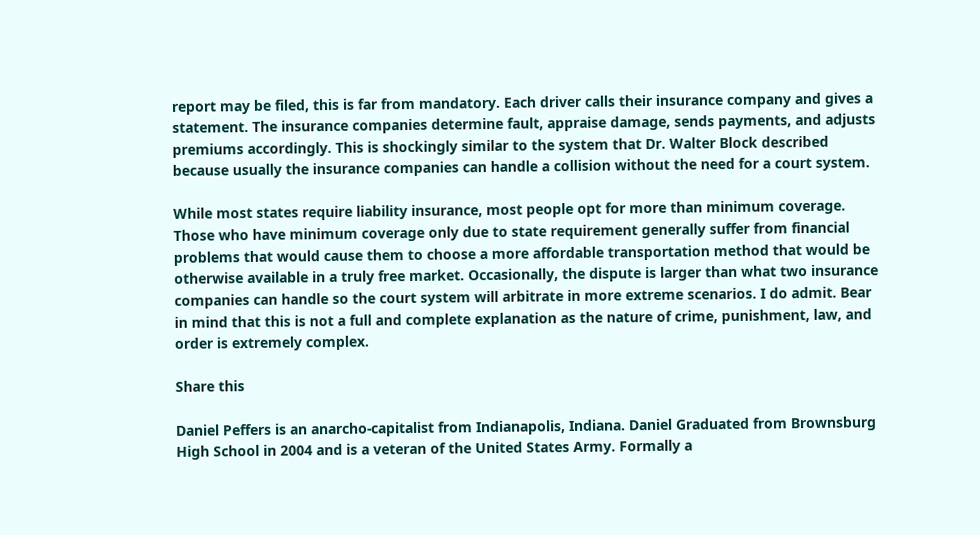report may be filed, this is far from mandatory. Each driver calls their insurance company and gives a statement. The insurance companies determine fault, appraise damage, sends payments, and adjusts premiums accordingly. This is shockingly similar to the system that Dr. Walter Block described because usually the insurance companies can handle a collision without the need for a court system.

While most states require liability insurance, most people opt for more than minimum coverage. Those who have minimum coverage only due to state requirement generally suffer from financial problems that would cause them to choose a more affordable transportation method that would be otherwise available in a truly free market. Occasionally, the dispute is larger than what two insurance companies can handle so the court system will arbitrate in more extreme scenarios. I do admit. Bear in mind that this is not a full and complete explanation as the nature of crime, punishment, law, and order is extremely complex.

Share this

Daniel Peffers is an anarcho-capitalist from Indianapolis, Indiana. Daniel Graduated from Brownsburg High School in 2004 and is a veteran of the United States Army. Formally a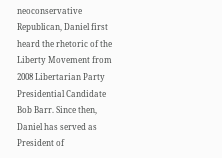neoconservative Republican, Daniel first heard the rhetoric of the Liberty Movement from 2008 Libertarian Party Presidential Candidate Bob Barr. Since then, Daniel has served as President of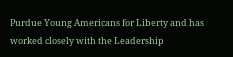Purdue Young Americans for Liberty and has worked closely with the Leadership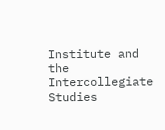Institute and the Intercollegiate Studies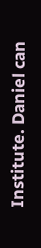Institute. Daniel can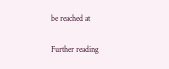be reached at

Further reading